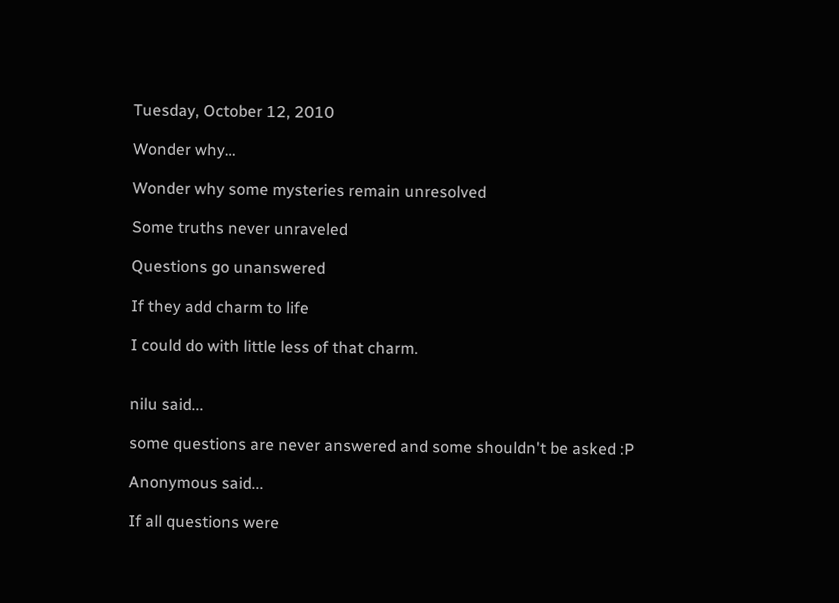Tuesday, October 12, 2010

Wonder why…

Wonder why some mysteries remain unresolved

Some truths never unraveled

Questions go unanswered

If they add charm to life

I could do with little less of that charm.


nilu said...

some questions are never answered and some shouldn't be asked :P

Anonymous said...

If all questions were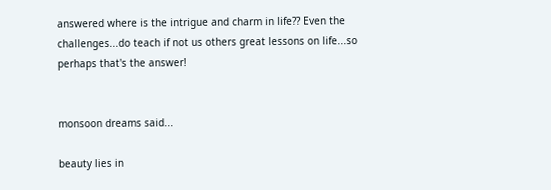answered where is the intrigue and charm in life?? Even the challenges...do teach if not us others great lessons on life...so perhaps that's the answer!


monsoon dreams said...

beauty lies in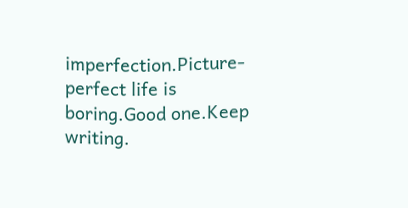imperfection.Picture-perfect life is boring.Good one.Keep writing.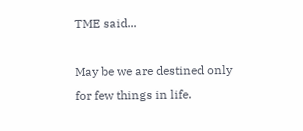TME said...

May be we are destined only for few things in life.